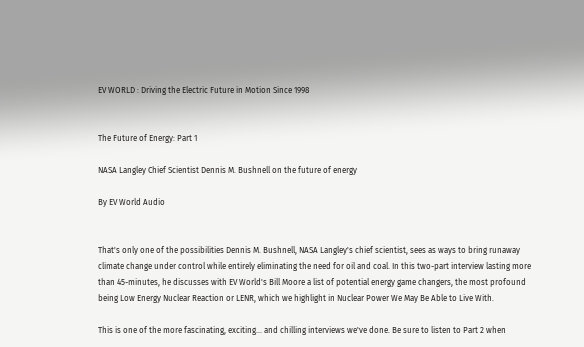EV WORLD : Driving the Electric Future in Motion Since 1998


The Future of Energy: Part 1

NASA Langley Chief Scientist Dennis M. Bushnell on the future of energy

By EV World Audio


That's only one of the possibilities Dennis M. Bushnell, NASA Langley's chief scientist, sees as ways to bring runaway climate change under control while entirely eliminating the need for oil and coal. In this two-part interview lasting more than 45-minutes, he discusses with EV World's Bill Moore a list of potential energy game changers, the most profound being Low Energy Nuclear Reaction or LENR, which we highlight in Nuclear Power We May Be Able to Live With.

This is one of the more fascinating, exciting… and chilling interviews we've done. Be sure to listen to Part 2 when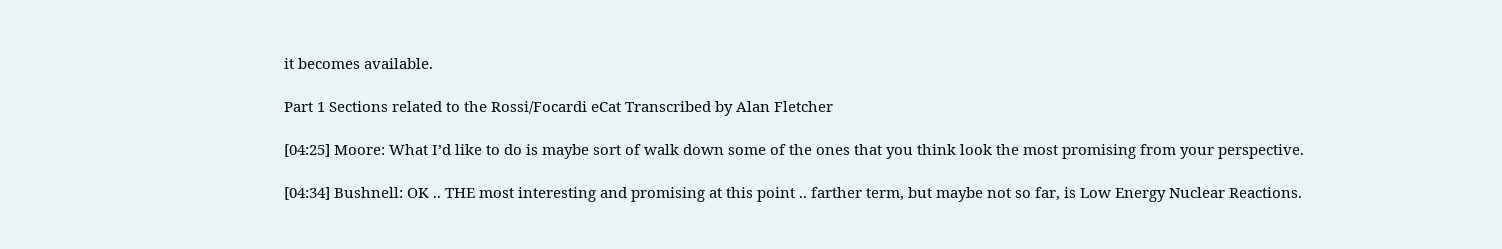it becomes available.

Part 1 Sections related to the Rossi/Focardi eCat Transcribed by Alan Fletcher

[04:25] Moore: What I’d like to do is maybe sort of walk down some of the ones that you think look the most promising from your perspective.

[04:34] Bushnell: OK .. THE most interesting and promising at this point .. farther term, but maybe not so far, is Low Energy Nuclear Reactions.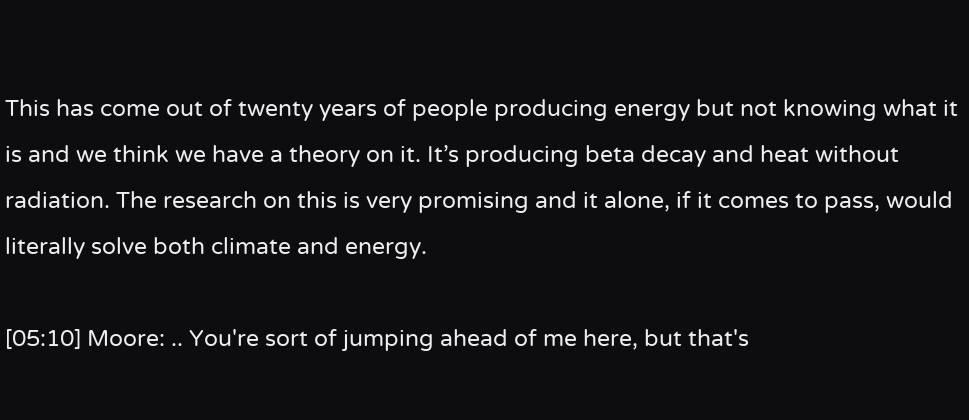This has come out of twenty years of people producing energy but not knowing what it is and we think we have a theory on it. It’s producing beta decay and heat without radiation. The research on this is very promising and it alone, if it comes to pass, would literally solve both climate and energy.

[05:10] Moore: .. You're sort of jumping ahead of me here, but that's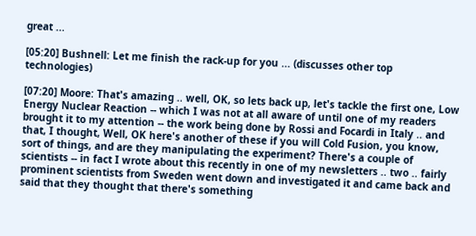great ...

[05:20] Bushnell: Let me finish the rack-up for you ... (discusses other top technologies)

[07:20] Moore: That's amazing .. well, OK, so lets back up, let's tackle the first one, Low Energy Nuclear Reaction -- which I was not at all aware of until one of my readers brought it to my attention -- the work being done by Rossi and Focardi in Italy .. and that, I thought, Well, OK here's another of these if you will Cold Fusion, you know, sort of things, and are they manipulating the experiment? There's a couple of scientists -- in fact I wrote about this recently in one of my newsletters .. two .. fairly prominent scientists from Sweden went down and investigated it and came back and said that they thought that there's something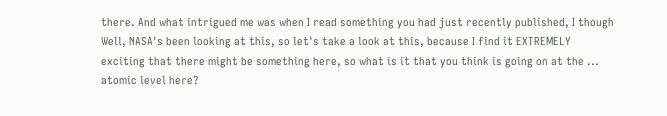there. And what intrigued me was when I read something you had just recently published, I though Well, NASA's been looking at this, so let's take a look at this, because I find it EXTREMELY exciting that there might be something here, so what is it that you think is going on at the ... atomic level here?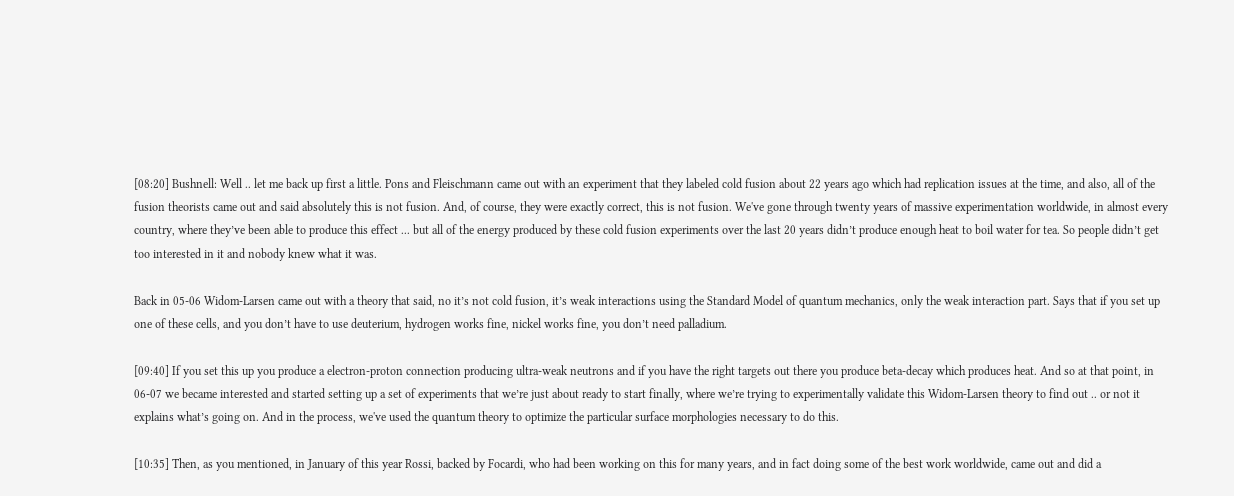[08:20] Bushnell: Well .. let me back up first a little. Pons and Fleischmann came out with an experiment that they labeled cold fusion about 22 years ago which had replication issues at the time, and also, all of the fusion theorists came out and said absolutely this is not fusion. And, of course, they were exactly correct, this is not fusion. We've gone through twenty years of massive experimentation worldwide, in almost every country, where they’ve been able to produce this effect ... but all of the energy produced by these cold fusion experiments over the last 20 years didn’t produce enough heat to boil water for tea. So people didn’t get too interested in it and nobody knew what it was.

Back in 05-06 Widom-Larsen came out with a theory that said, no it’s not cold fusion, it’s weak interactions using the Standard Model of quantum mechanics, only the weak interaction part. Says that if you set up one of these cells, and you don’t have to use deuterium, hydrogen works fine, nickel works fine, you don’t need palladium.

[09:40] If you set this up you produce a electron-proton connection producing ultra-weak neutrons and if you have the right targets out there you produce beta-decay which produces heat. And so at that point, in 06-07 we became interested and started setting up a set of experiments that we’re just about ready to start finally, where we’re trying to experimentally validate this Widom-Larsen theory to find out .. or not it explains what’s going on. And in the process, we've used the quantum theory to optimize the particular surface morphologies necessary to do this.

[10:35] Then, as you mentioned, in January of this year Rossi, backed by Focardi, who had been working on this for many years, and in fact doing some of the best work worldwide, came out and did a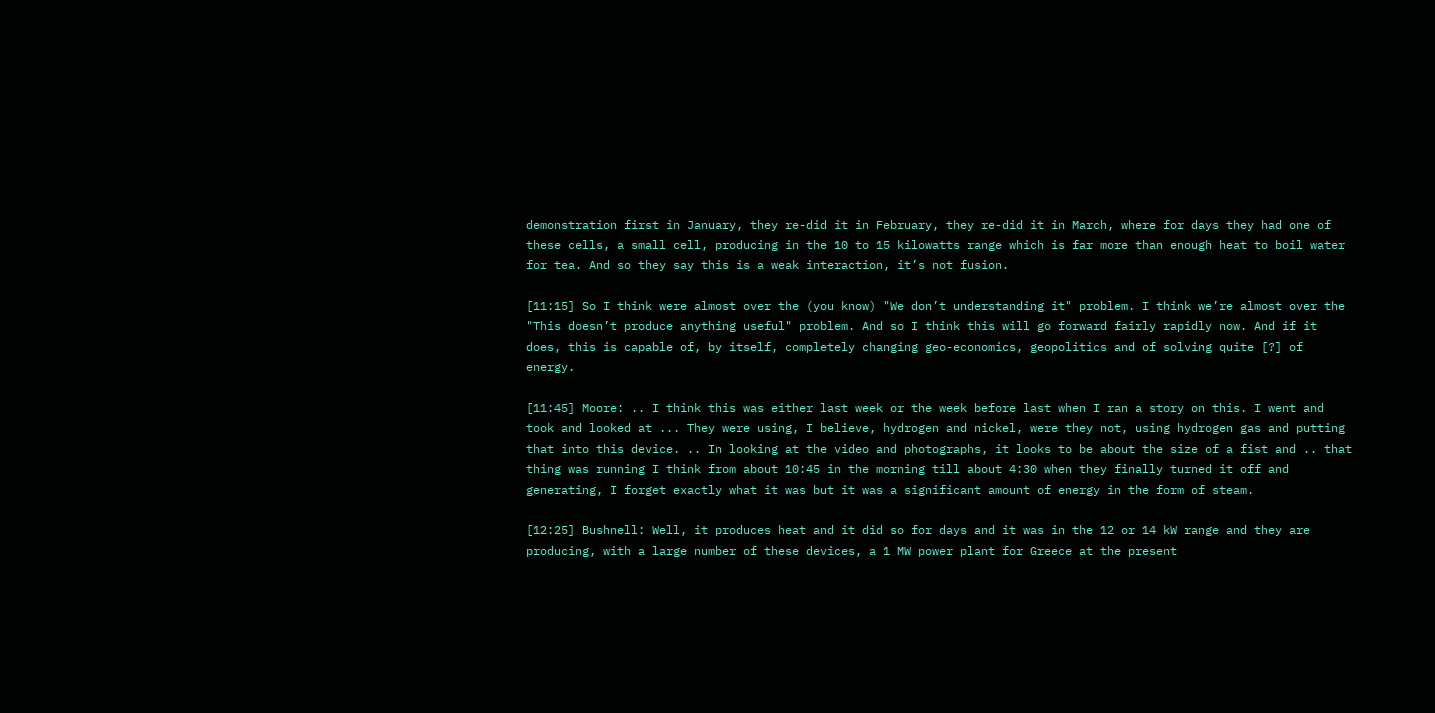demonstration first in January, they re-did it in February, they re-did it in March, where for days they had one of these cells, a small cell, producing in the 10 to 15 kilowatts range which is far more than enough heat to boil water for tea. And so they say this is a weak interaction, it’s not fusion.

[11:15] So I think were almost over the (you know) "We don’t understanding it" problem. I think we’re almost over the "This doesn’t produce anything useful" problem. And so I think this will go forward fairly rapidly now. And if it does, this is capable of, by itself, completely changing geo-economics, geopolitics and of solving quite [?] of energy.

[11:45] Moore: .. I think this was either last week or the week before last when I ran a story on this. I went and took and looked at ... They were using, I believe, hydrogen and nickel, were they not, using hydrogen gas and putting that into this device. .. In looking at the video and photographs, it looks to be about the size of a fist and .. that thing was running I think from about 10:45 in the morning till about 4:30 when they finally turned it off and generating, I forget exactly what it was but it was a significant amount of energy in the form of steam.

[12:25] Bushnell: Well, it produces heat and it did so for days and it was in the 12 or 14 kW range and they are producing, with a large number of these devices, a 1 MW power plant for Greece at the present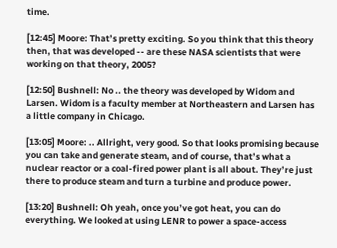time.

[12:45] Moore: That’s pretty exciting. So you think that this theory then, that was developed -- are these NASA scientists that were working on that theory, 2005?

[12:50] Bushnell: No .. the theory was developed by Widom and Larsen. Widom is a faculty member at Northeastern and Larsen has a little company in Chicago.

[13:05] Moore: .. Allright, very good. So that looks promising because you can take and generate steam, and of course, that’s what a nuclear reactor or a coal-fired power plant is all about. They’re just there to produce steam and turn a turbine and produce power.

[13:20] Bushnell: Oh yeah, once you’ve got heat, you can do everything. We looked at using LENR to power a space-access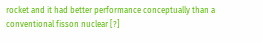rocket and it had better performance conceptually than a conventional fisson nuclear [?]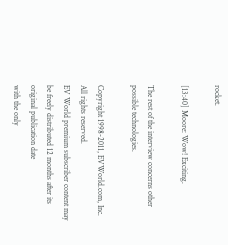rocket.

[13:40] Moore: Wow! Exciting.

The rest of the interview concerns other possible technologies.

Copyright 1998-2011, EVWorld.com, Inc. All rights reserved.
EV World premium subscriber content may be freely distributed 12 months after its original publication date
with the only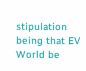stipulation being that EV World be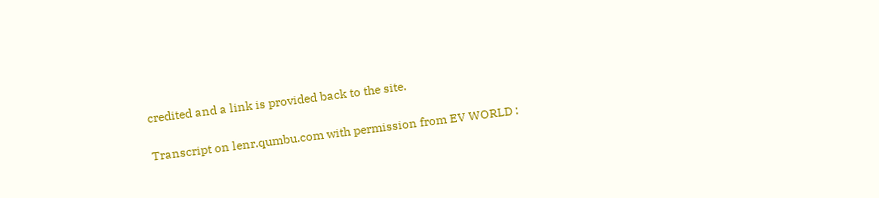credited and a link is provided back to the site.

Transcript on lenr.qumbu.com with permission from EV WORLD :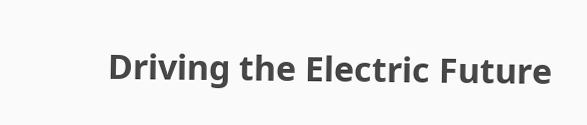Driving the Electric Future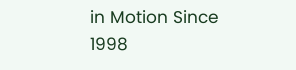in Motion Since 1998